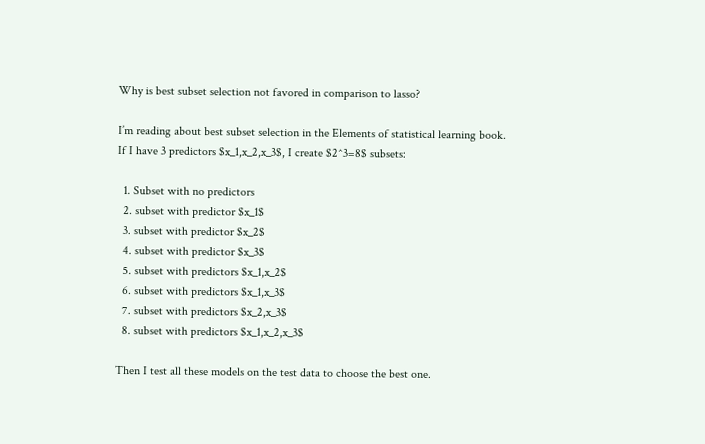Why is best subset selection not favored in comparison to lasso?

I’m reading about best subset selection in the Elements of statistical learning book.
If I have 3 predictors $x_1,x_2,x_3$, I create $2^3=8$ subsets:

  1. Subset with no predictors
  2. subset with predictor $x_1$
  3. subset with predictor $x_2$
  4. subset with predictor $x_3$
  5. subset with predictors $x_1,x_2$
  6. subset with predictors $x_1,x_3$
  7. subset with predictors $x_2,x_3$
  8. subset with predictors $x_1,x_2,x_3$

Then I test all these models on the test data to choose the best one.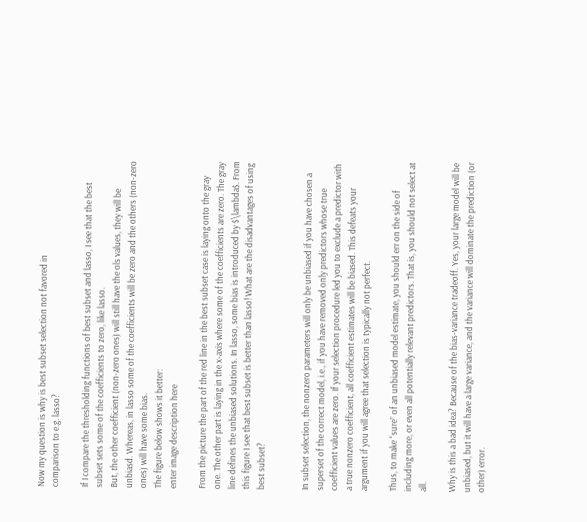Now my question is why is best subset selection not favored in
comparison to e.g. lasso?

If I compare the thresholding functions of best subset and lasso, I see that the best subset sets some of the coefficients to zero, like lasso.
But, the other coefficient (non-zero ones) will still have the ols values, they will be unbiasd. Whereas, in lasso some of the coefficients will be zero and the others (non-zero ones) will have some bias.
The figure below shows it better:
enter image description here

From the picture the part of the red line in the best subset case is laying onto the gray one. The other part is laying in the x-axis where some of the coefficients are zero. The gray line defines the unbiased solutions. In lasso, some bias is introduced by $\lambda$. From this figure I see that best subset is better than lasso! What are the disadvantages of using best subset?


In subset selection, the nonzero parameters will only be unbiased if you have chosen a superset of the correct model, i.e., if you have removed only predictors whose true coefficient values are zero. If your selection procedure led you to exclude a predictor with a true nonzero coefficient, all coefficient estimates will be biased. This defeats your argument if you will agree that selection is typically not perfect.

Thus, to make “sure” of an unbiased model estimate, you should err on the side of including more, or even all potentially relevant predictors. That is, you should not select at all.

Why is this a bad idea? Because of the bias-variance tradeoff. Yes, your large model will be unbiased, but it will have a large variance, and the variance will dominate the prediction (or other) error.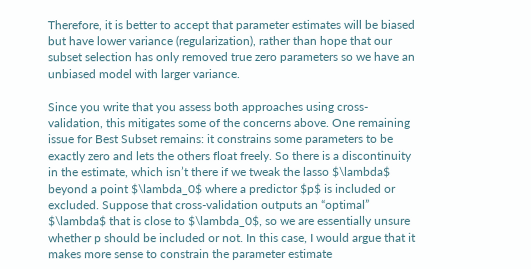Therefore, it is better to accept that parameter estimates will be biased but have lower variance (regularization), rather than hope that our subset selection has only removed true zero parameters so we have an unbiased model with larger variance.

Since you write that you assess both approaches using cross-validation, this mitigates some of the concerns above. One remaining issue for Best Subset remains: it constrains some parameters to be exactly zero and lets the others float freely. So there is a discontinuity in the estimate, which isn’t there if we tweak the lasso $\lambda$ beyond a point $\lambda_0$ where a predictor $p$ is included or excluded. Suppose that cross-validation outputs an “optimal” $\lambda$ that is close to $\lambda_0$, so we are essentially unsure whether p should be included or not. In this case, I would argue that it makes more sense to constrain the parameter estimate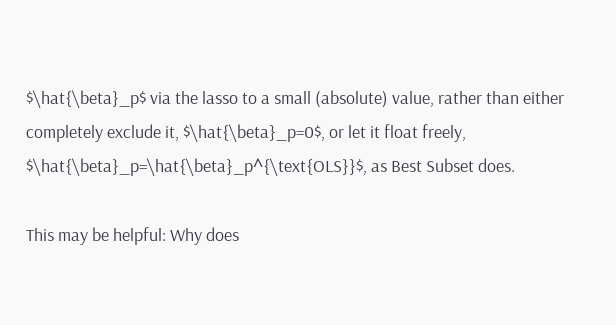$\hat{\beta}_p$ via the lasso to a small (absolute) value, rather than either completely exclude it, $\hat{\beta}_p=0$, or let it float freely, $\hat{\beta}_p=\hat{\beta}_p^{\text{OLS}}$, as Best Subset does.

This may be helpful: Why does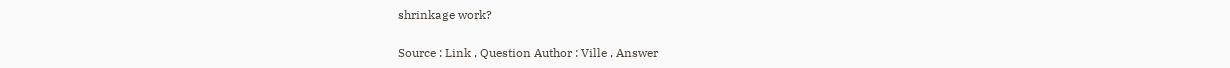shrinkage work?

Source : Link , Question Author : Ville , Answer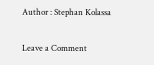Author : Stephan Kolassa

Leave a Comment